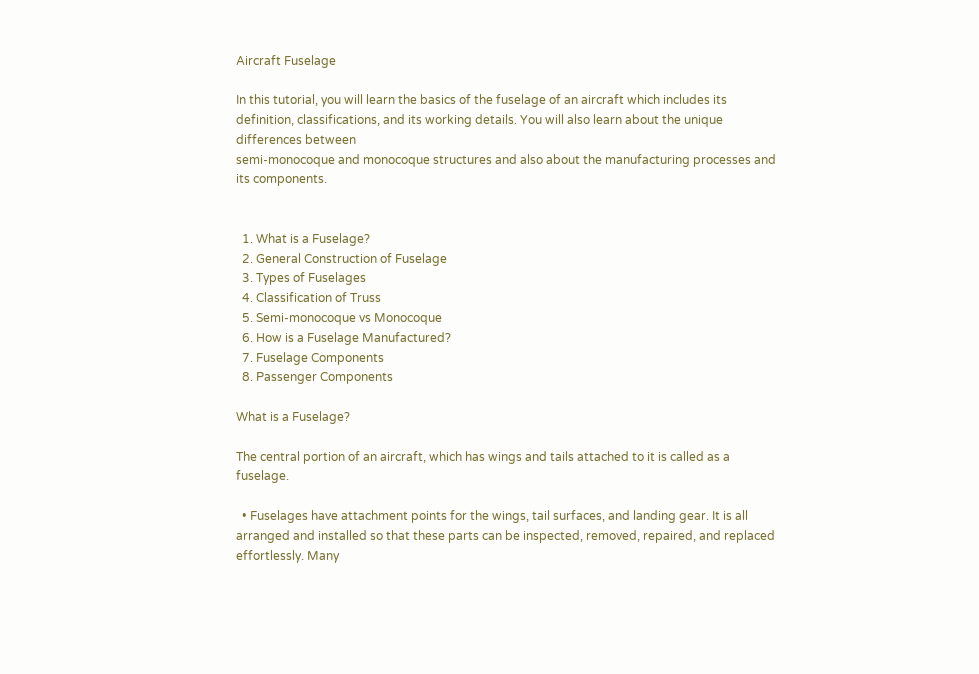Aircraft Fuselage

In this tutorial, you will learn the basics of the fuselage of an aircraft which includes its definition, classifications, and its working details. You will also learn about the unique differences between
semi-monocoque and monocoque structures and also about the manufacturing processes and its components.


  1. What is a Fuselage?
  2. General Construction of Fuselage
  3. Types of Fuselages
  4. Classification of Truss
  5. Semi-monocoque vs Monocoque
  6. How is a Fuselage Manufactured?
  7. Fuselage Components
  8. Passenger Components

What is a Fuselage?

The central portion of an aircraft, which has wings and tails attached to it is called as a fuselage.

  • Fuselages have attachment points for the wings, tail surfaces, and landing gear. It is all arranged and installed so that these parts can be inspected, removed, repaired, and replaced effortlessly. Many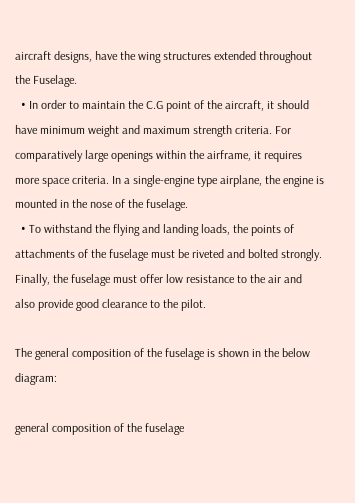aircraft designs, have the wing structures extended throughout the Fuselage.
  • In order to maintain the C.G point of the aircraft, it should have minimum weight and maximum strength criteria. For comparatively large openings within the airframe, it requires more space criteria. In a single-engine type airplane, the engine is mounted in the nose of the fuselage.
  • To withstand the flying and landing loads, the points of attachments of the fuselage must be riveted and bolted strongly. Finally, the fuselage must offer low resistance to the air and also provide good clearance to the pilot.

The general composition of the fuselage is shown in the below diagram:

general composition of the fuselage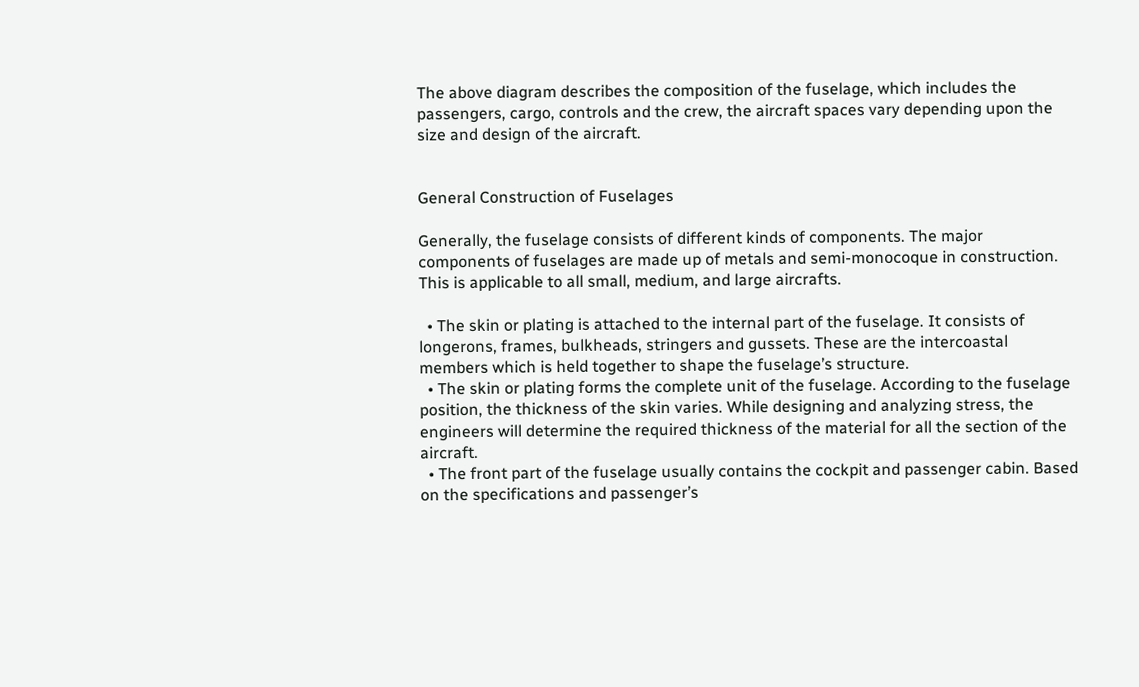The above diagram describes the composition of the fuselage, which includes the passengers, cargo, controls and the crew, the aircraft spaces vary depending upon the size and design of the aircraft.


General Construction of Fuselages

Generally, the fuselage consists of different kinds of components. The major components of fuselages are made up of metals and semi-monocoque in construction. This is applicable to all small, medium, and large aircrafts.

  • The skin or plating is attached to the internal part of the fuselage. It consists of longerons, frames, bulkheads, stringers and gussets. These are the intercoastal members which is held together to shape the fuselage’s structure.
  • The skin or plating forms the complete unit of the fuselage. According to the fuselage position, the thickness of the skin varies. While designing and analyzing stress, the engineers will determine the required thickness of the material for all the section of the aircraft.
  • The front part of the fuselage usually contains the cockpit and passenger cabin. Based on the specifications and passenger’s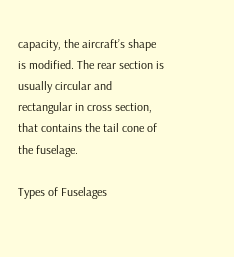capacity, the aircraft’s shape is modified. The rear section is usually circular and rectangular in cross section, that contains the tail cone of the fuselage.

Types of Fuselages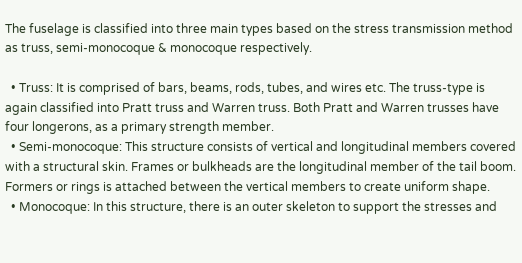The fuselage is classified into three main types based on the stress transmission method as truss, semi-monocoque & monocoque respectively.

  • Truss: It is comprised of bars, beams, rods, tubes, and wires etc. The truss-type is again classified into Pratt truss and Warren truss. Both Pratt and Warren trusses have four longerons, as a primary strength member.
  • Semi-monocoque: This structure consists of vertical and longitudinal members covered with a structural skin. Frames or bulkheads are the longitudinal member of the tail boom. Formers or rings is attached between the vertical members to create uniform shape.
  • Monocoque: In this structure, there is an outer skeleton to support the stresses and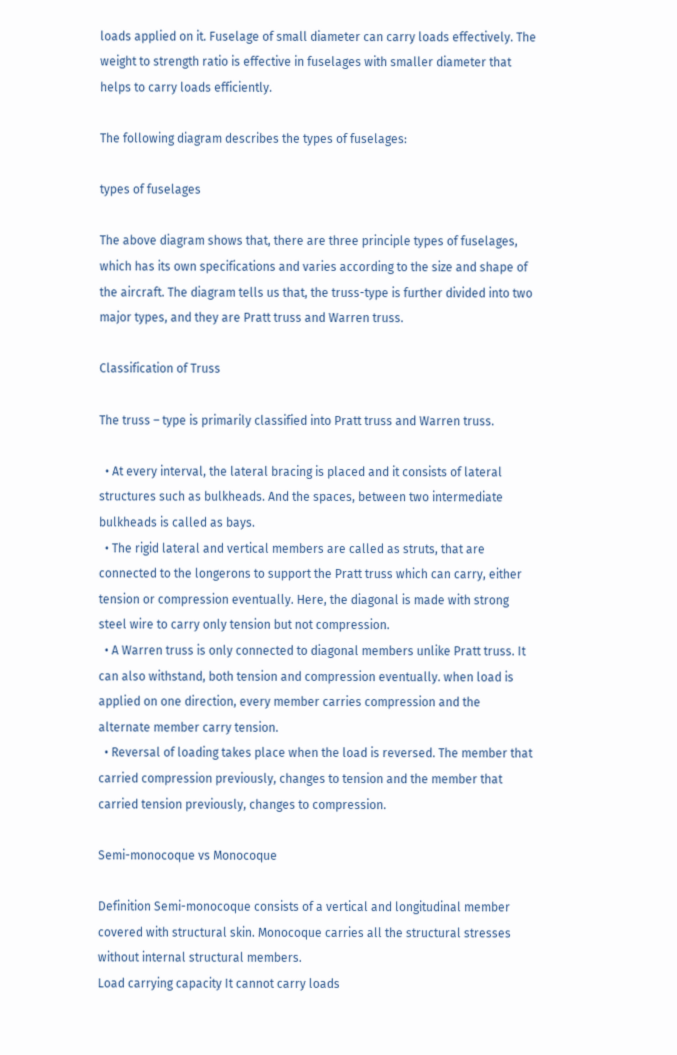loads applied on it. Fuselage of small diameter can carry loads effectively. The weight to strength ratio is effective in fuselages with smaller diameter that helps to carry loads efficiently.

The following diagram describes the types of fuselages:

types of fuselages

The above diagram shows that, there are three principle types of fuselages, which has its own specifications and varies according to the size and shape of the aircraft. The diagram tells us that, the truss-type is further divided into two major types, and they are Pratt truss and Warren truss.

Classification of Truss

The truss – type is primarily classified into Pratt truss and Warren truss.

  • At every interval, the lateral bracing is placed and it consists of lateral structures such as bulkheads. And the spaces, between two intermediate bulkheads is called as bays.
  • The rigid lateral and vertical members are called as struts, that are connected to the longerons to support the Pratt truss which can carry, either tension or compression eventually. Here, the diagonal is made with strong steel wire to carry only tension but not compression.
  • A Warren truss is only connected to diagonal members unlike Pratt truss. It can also withstand, both tension and compression eventually. when load is applied on one direction, every member carries compression and the alternate member carry tension.
  • Reversal of loading takes place when the load is reversed. The member that carried compression previously, changes to tension and the member that carried tension previously, changes to compression.

Semi-monocoque vs Monocoque

Definition Semi-monocoque consists of a vertical and longitudinal member covered with structural skin. Monocoque carries all the structural stresses without internal structural members.
Load carrying capacity It cannot carry loads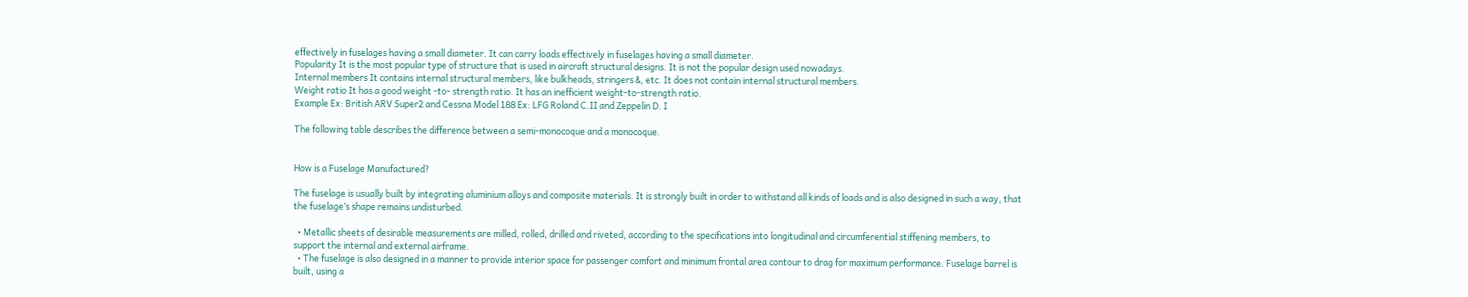effectively in fuselages having a small diameter. It can carry loads effectively in fuselages having a small diameter.
Popularity It is the most popular type of structure that is used in aircraft structural designs. It is not the popular design used nowadays.
Internal members It contains internal structural members, like bulkheads, stringers &, etc. It does not contain internal structural members.
Weight ratio It has a good weight -to- strength ratio. It has an inefficient weight-to-strength ratio.
Example Ex: British ARV Super2 and Cessna Model 188 Ex: LFG Roland C.II and Zeppelin D. I

The following table describes the difference between a semi-monocoque and a monocoque.


How is a Fuselage Manufactured?

The fuselage is usually built by integrating aluminium alloys and composite materials. It is strongly built in order to withstand all kinds of loads and is also designed in such a way, that the fuselage’s shape remains undisturbed.

  • Metallic sheets of desirable measurements are milled, rolled, drilled and riveted, according to the specifications into longitudinal and circumferential stiffening members, to support the internal and external airframe.
  • The fuselage is also designed in a manner to provide interior space for passenger comfort and minimum frontal area contour to drag for maximum performance. Fuselage barrel is built, using a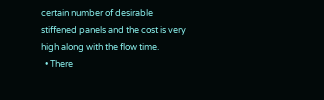certain number of desirable stiffened panels and the cost is very high along with the flow time.
  • There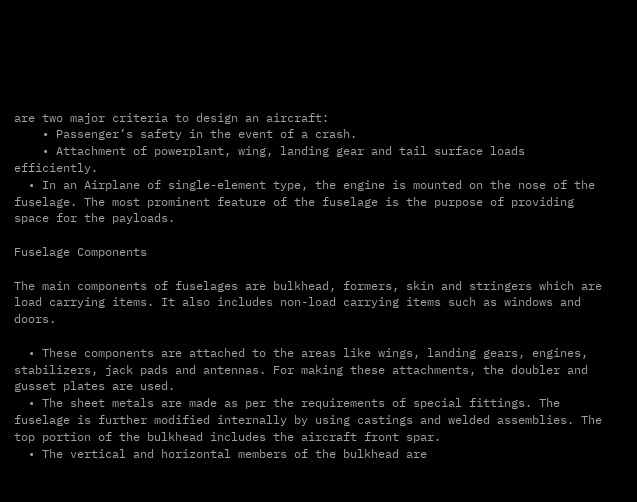are two major criteria to design an aircraft:
    • Passenger’s safety in the event of a crash.
    • Attachment of powerplant, wing, landing gear and tail surface loads efficiently.
  • In an Airplane of single-element type, the engine is mounted on the nose of the fuselage. The most prominent feature of the fuselage is the purpose of providing space for the payloads.

Fuselage Components

The main components of fuselages are bulkhead, formers, skin and stringers which are load carrying items. It also includes non-load carrying items such as windows and doors.

  • These components are attached to the areas like wings, landing gears, engines, stabilizers, jack pads and antennas. For making these attachments, the doubler and gusset plates are used.
  • The sheet metals are made as per the requirements of special fittings. The fuselage is further modified internally by using castings and welded assemblies. The top portion of the bulkhead includes the aircraft front spar.
  • The vertical and horizontal members of the bulkhead are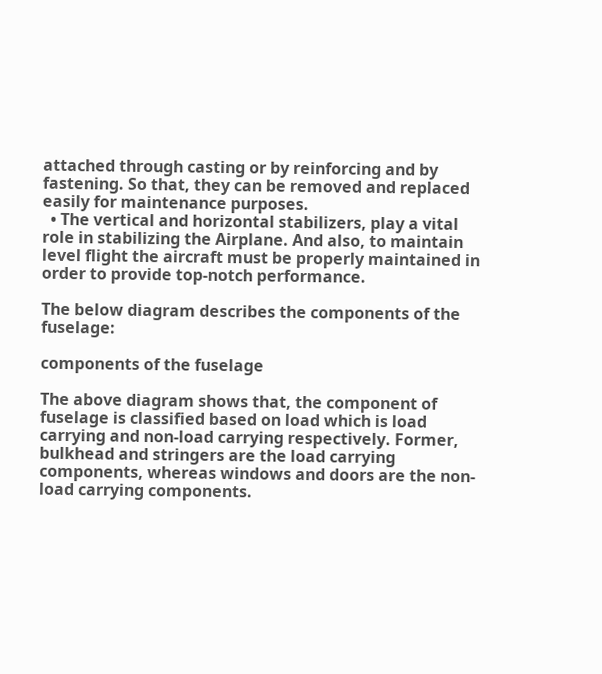attached through casting or by reinforcing and by fastening. So that, they can be removed and replaced easily for maintenance purposes.
  • The vertical and horizontal stabilizers, play a vital role in stabilizing the Airplane. And also, to maintain level flight the aircraft must be properly maintained in order to provide top-notch performance.

The below diagram describes the components of the fuselage:

components of the fuselage

The above diagram shows that, the component of fuselage is classified based on load which is load carrying and non-load carrying respectively. Former, bulkhead and stringers are the load carrying components, whereas windows and doors are the non-load carrying components.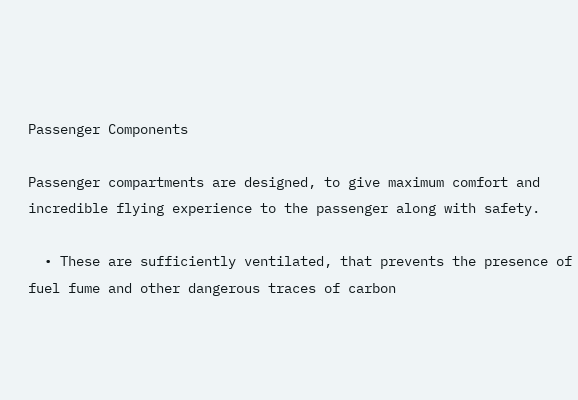Passenger Components

Passenger compartments are designed, to give maximum comfort and incredible flying experience to the passenger along with safety.

  • These are sufficiently ventilated, that prevents the presence of fuel fume and other dangerous traces of carbon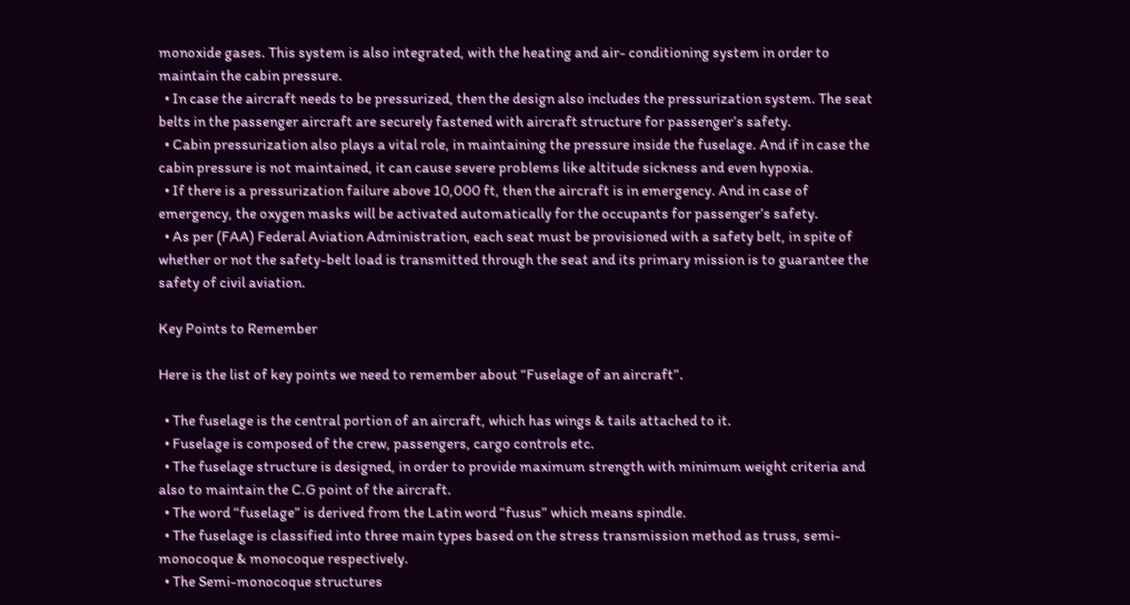monoxide gases. This system is also integrated, with the heating and air- conditioning system in order to maintain the cabin pressure.
  • In case the aircraft needs to be pressurized, then the design also includes the pressurization system. The seat belts in the passenger aircraft are securely fastened with aircraft structure for passenger’s safety.
  • Cabin pressurization also plays a vital role, in maintaining the pressure inside the fuselage. And if in case the cabin pressure is not maintained, it can cause severe problems like altitude sickness and even hypoxia.
  • If there is a pressurization failure above 10,000 ft, then the aircraft is in emergency. And in case of emergency, the oxygen masks will be activated automatically for the occupants for passenger’s safety.
  • As per (FAA) Federal Aviation Administration, each seat must be provisioned with a safety belt, in spite of whether or not the safety-belt load is transmitted through the seat and its primary mission is to guarantee the safety of civil aviation.

Key Points to Remember

Here is the list of key points we need to remember about “Fuselage of an aircraft”.

  • The fuselage is the central portion of an aircraft, which has wings & tails attached to it.
  • Fuselage is composed of the crew, passengers, cargo controls etc.
  • The fuselage structure is designed, in order to provide maximum strength with minimum weight criteria and also to maintain the C.G point of the aircraft.
  • The word “fuselage” is derived from the Latin word “fusus” which means spindle.
  • The fuselage is classified into three main types based on the stress transmission method as truss, semi-monocoque & monocoque respectively.
  • The Semi-monocoque structures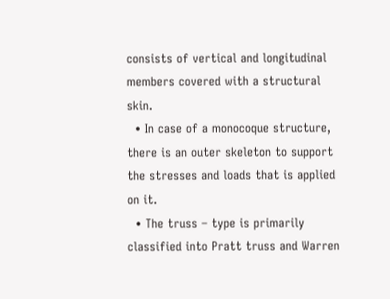consists of vertical and longitudinal members covered with a structural skin.
  • In case of a monocoque structure, there is an outer skeleton to support the stresses and loads that is applied on it.
  • The truss – type is primarily classified into Pratt truss and Warren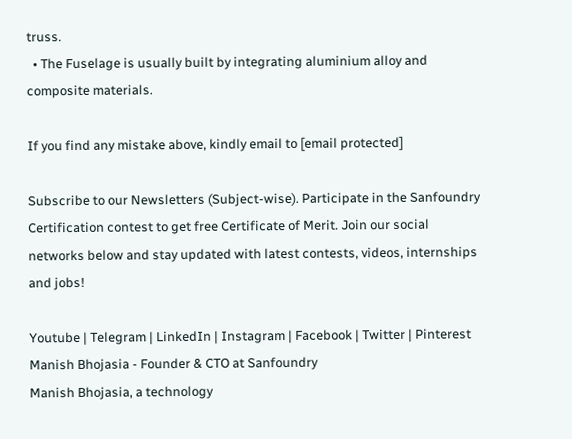truss.
  • The Fuselage is usually built by integrating aluminium alloy and composite materials.

If you find any mistake above, kindly email to [email protected]

Subscribe to our Newsletters (Subject-wise). Participate in the Sanfoundry Certification contest to get free Certificate of Merit. Join our social networks below and stay updated with latest contests, videos, internships and jobs!

Youtube | Telegram | LinkedIn | Instagram | Facebook | Twitter | Pinterest
Manish Bhojasia - Founder & CTO at Sanfoundry
Manish Bhojasia, a technology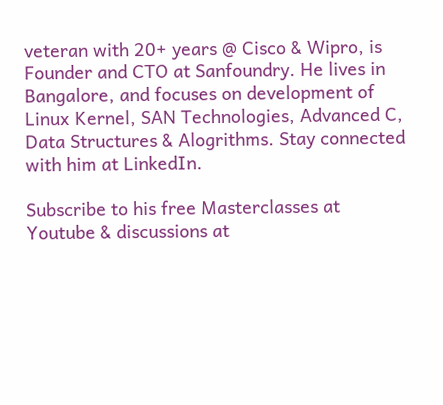veteran with 20+ years @ Cisco & Wipro, is Founder and CTO at Sanfoundry. He lives in Bangalore, and focuses on development of Linux Kernel, SAN Technologies, Advanced C, Data Structures & Alogrithms. Stay connected with him at LinkedIn.

Subscribe to his free Masterclasses at Youtube & discussions at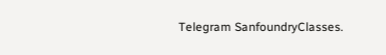Telegram SanfoundryClasses.